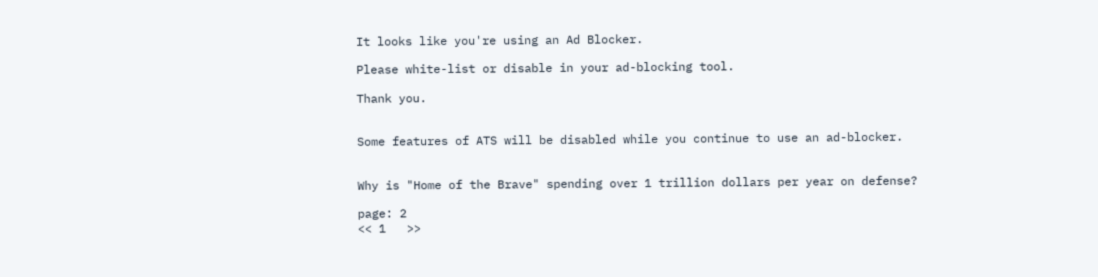It looks like you're using an Ad Blocker.

Please white-list or disable in your ad-blocking tool.

Thank you.


Some features of ATS will be disabled while you continue to use an ad-blocker.


Why is "Home of the Brave" spending over 1 trillion dollars per year on defense?

page: 2
<< 1   >>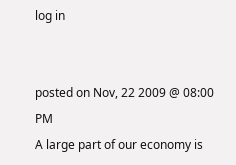log in


posted on Nov, 22 2009 @ 08:00 PM
A large part of our economy is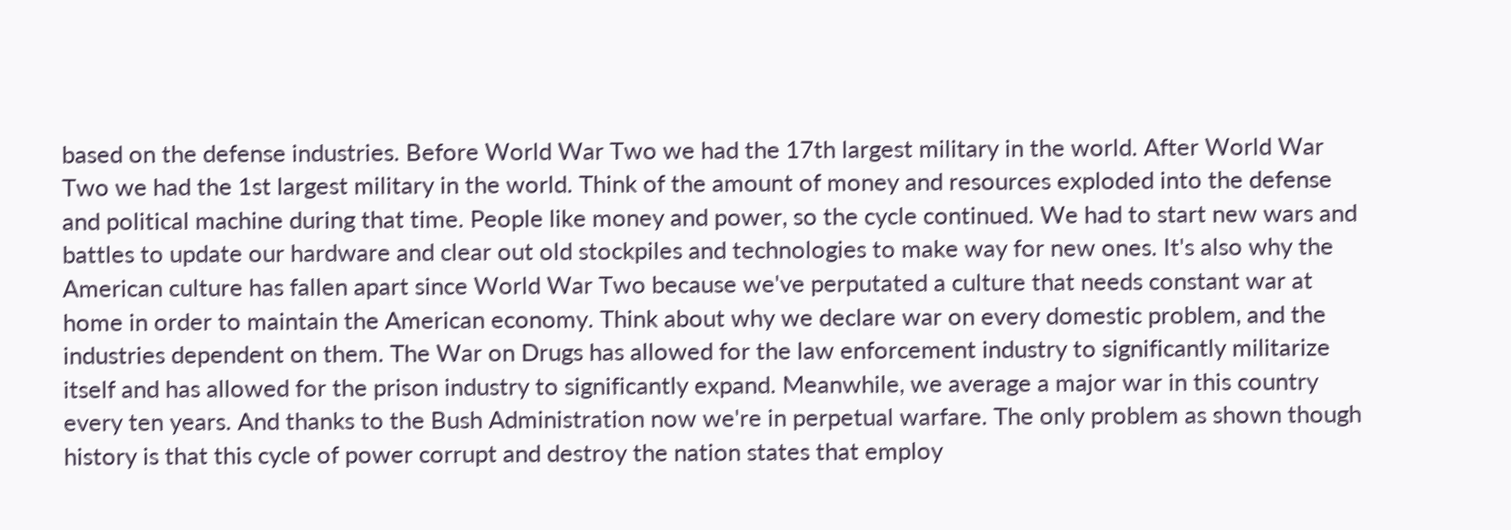based on the defense industries. Before World War Two we had the 17th largest military in the world. After World War Two we had the 1st largest military in the world. Think of the amount of money and resources exploded into the defense and political machine during that time. People like money and power, so the cycle continued. We had to start new wars and battles to update our hardware and clear out old stockpiles and technologies to make way for new ones. It's also why the American culture has fallen apart since World War Two because we've perputated a culture that needs constant war at home in order to maintain the American economy. Think about why we declare war on every domestic problem, and the industries dependent on them. The War on Drugs has allowed for the law enforcement industry to significantly militarize itself and has allowed for the prison industry to significantly expand. Meanwhile, we average a major war in this country every ten years. And thanks to the Bush Administration now we're in perpetual warfare. The only problem as shown though history is that this cycle of power corrupt and destroy the nation states that employ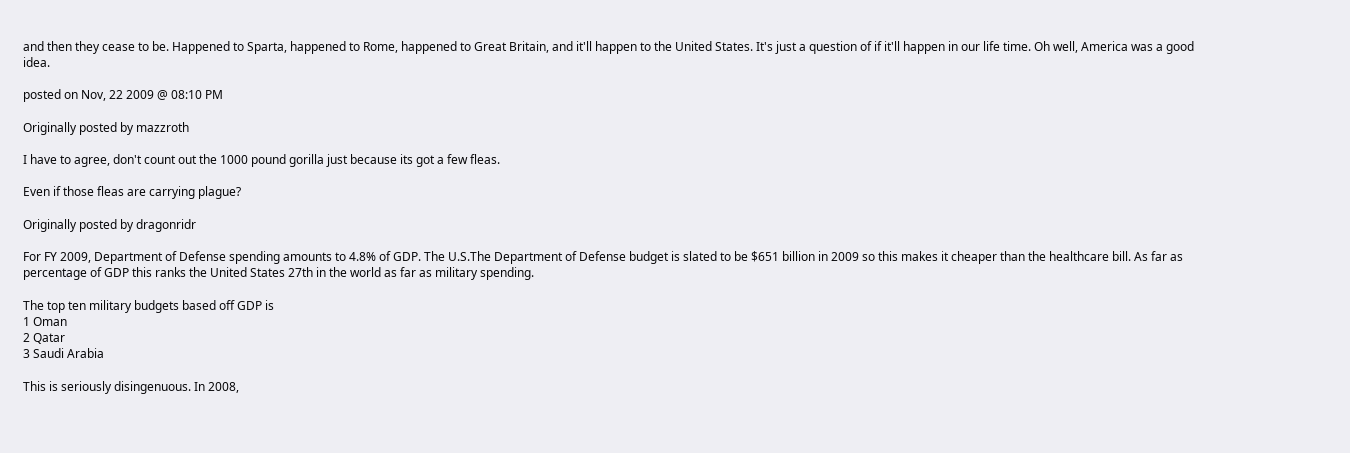and then they cease to be. Happened to Sparta, happened to Rome, happened to Great Britain, and it'll happen to the United States. It's just a question of if it'll happen in our life time. Oh well, America was a good idea.

posted on Nov, 22 2009 @ 08:10 PM

Originally posted by mazzroth

I have to agree, don't count out the 1000 pound gorilla just because its got a few fleas.

Even if those fleas are carrying plague?

Originally posted by dragonridr

For FY 2009, Department of Defense spending amounts to 4.8% of GDP. The U.S.The Department of Defense budget is slated to be $651 billion in 2009 so this makes it cheaper than the healthcare bill. As far as percentage of GDP this ranks the United States 27th in the world as far as military spending.

The top ten military budgets based off GDP is
1 Oman
2 Qatar
3 Saudi Arabia

This is seriously disingenuous. In 2008,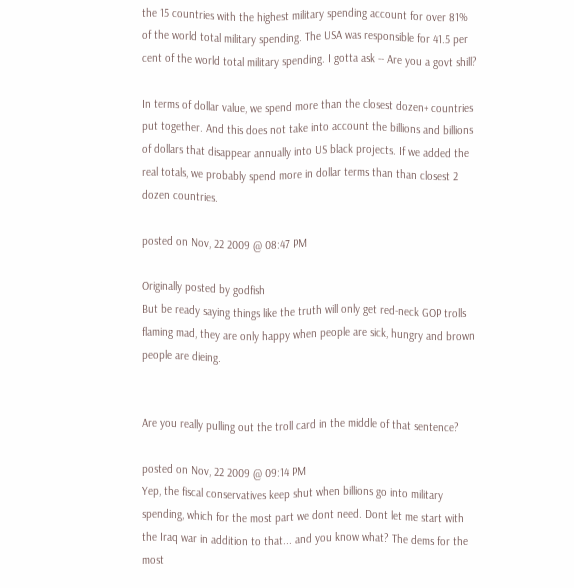the 15 countries with the highest military spending account for over 81% of the world total military spending. The USA was responsible for 41.5 per cent of the world total military spending. I gotta ask -- Are you a govt shill?

In terms of dollar value, we spend more than the closest dozen+ countries put together. And this does not take into account the billions and billions of dollars that disappear annually into US black projects. If we added the real totals, we probably spend more in dollar terms than than closest 2 dozen countries.

posted on Nov, 22 2009 @ 08:47 PM

Originally posted by godfish
But be ready saying things like the truth will only get red-neck GOP trolls flaming mad, they are only happy when people are sick, hungry and brown people are dieing.


Are you really pulling out the troll card in the middle of that sentence?

posted on Nov, 22 2009 @ 09:14 PM
Yep, the fiscal conservatives keep shut when billions go into military spending, which for the most part we dont need. Dont let me start with the Iraq war in addition to that... and you know what? The dems for the most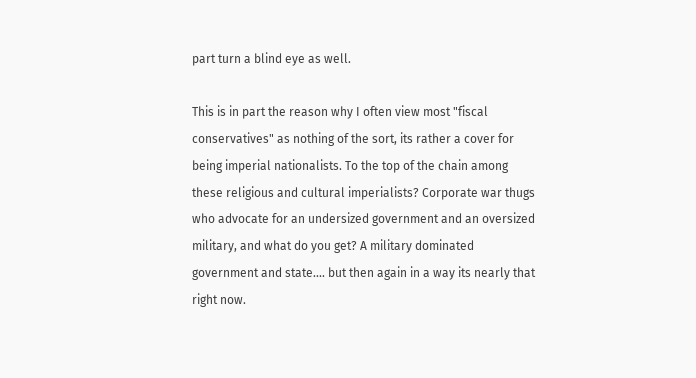part turn a blind eye as well.

This is in part the reason why I often view most "fiscal conservatives" as nothing of the sort, its rather a cover for being imperial nationalists. To the top of the chain among these religious and cultural imperialists? Corporate war thugs who advocate for an undersized government and an oversized military, and what do you get? A military dominated government and state.... but then again in a way its nearly that right now.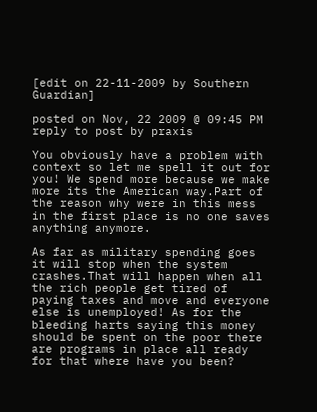[edit on 22-11-2009 by Southern Guardian]

posted on Nov, 22 2009 @ 09:45 PM
reply to post by praxis

You obviously have a problem with context so let me spell it out for you! We spend more because we make more its the American way.Part of the reason why were in this mess in the first place is no one saves anything anymore.

As far as military spending goes it will stop when the system crashes.That will happen when all the rich people get tired of paying taxes and move and everyone else is unemployed! As for the bleeding harts saying this money should be spent on the poor there are programs in place all ready for that where have you been?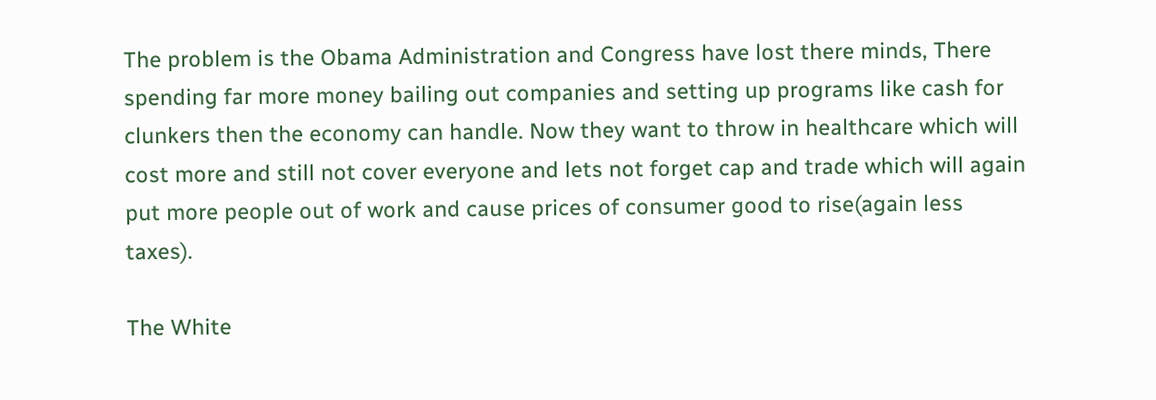The problem is the Obama Administration and Congress have lost there minds, There spending far more money bailing out companies and setting up programs like cash for clunkers then the economy can handle. Now they want to throw in healthcare which will cost more and still not cover everyone and lets not forget cap and trade which will again put more people out of work and cause prices of consumer good to rise(again less taxes).

The White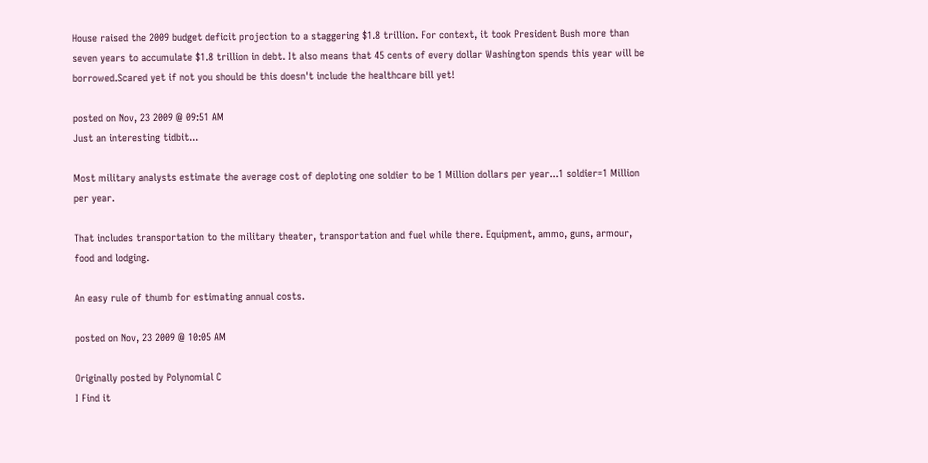House raised the 2009 budget deficit projection to a staggering $1.8 trillion. For context, it took President Bush more than seven years to accumulate $1.8 trillion in debt. It also means that 45 cents of every dollar Washington spends this year will be borrowed.Scared yet if not you should be this doesn't include the healthcare bill yet!

posted on Nov, 23 2009 @ 09:51 AM
Just an interesting tidbit...

Most military analysts estimate the average cost of deploting one soldier to be 1 Million dollars per year...1 soldier=1 Million per year.

That includes transportation to the military theater, transportation and fuel while there. Equipment, ammo, guns, armour, food and lodging.

An easy rule of thumb for estimating annual costs.

posted on Nov, 23 2009 @ 10:05 AM

Originally posted by Polynomial C
I Find it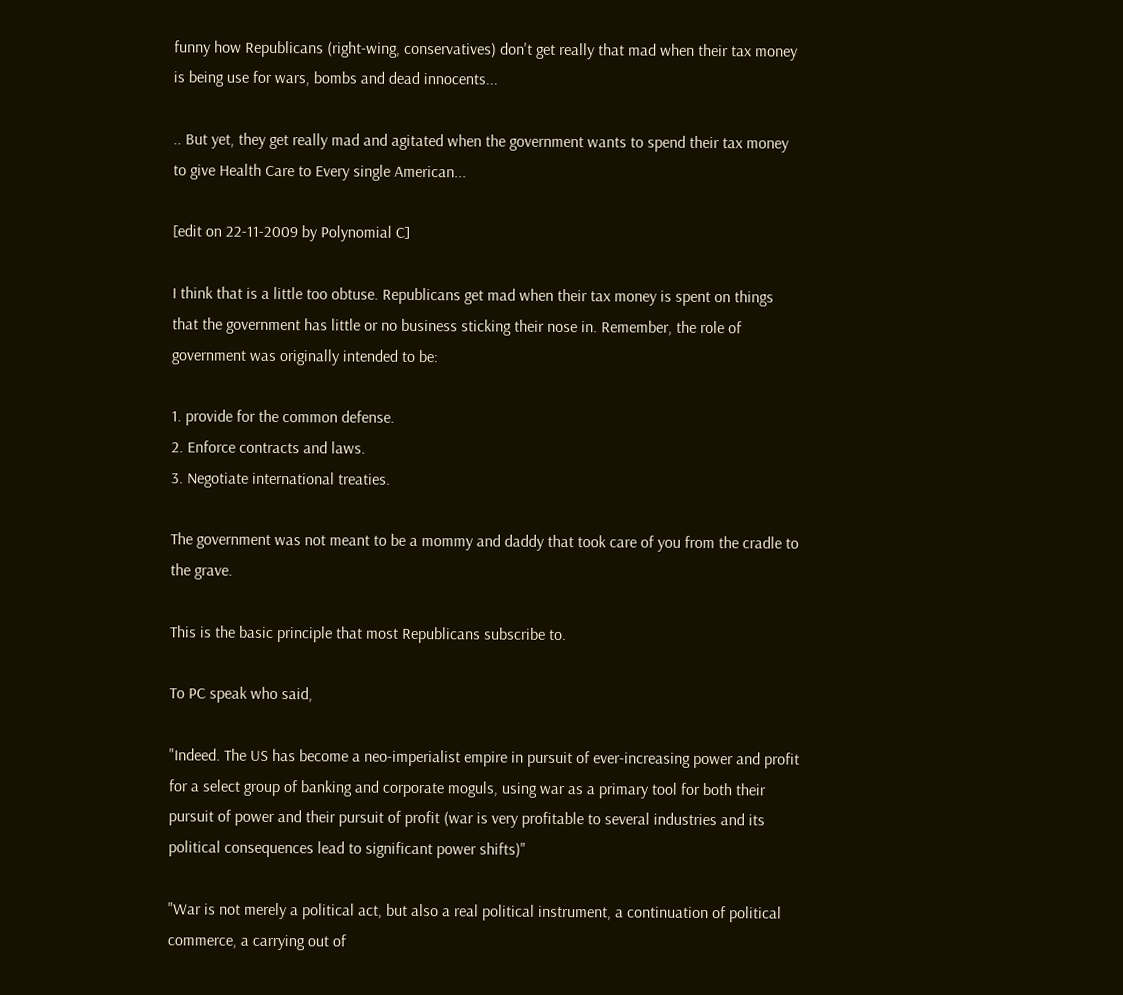funny how Republicans (right-wing, conservatives) don't get really that mad when their tax money is being use for wars, bombs and dead innocents...

.. But yet, they get really mad and agitated when the government wants to spend their tax money to give Health Care to Every single American...

[edit on 22-11-2009 by Polynomial C]

I think that is a little too obtuse. Republicans get mad when their tax money is spent on things that the government has little or no business sticking their nose in. Remember, the role of government was originally intended to be:

1. provide for the common defense.
2. Enforce contracts and laws.
3. Negotiate international treaties.

The government was not meant to be a mommy and daddy that took care of you from the cradle to the grave.

This is the basic principle that most Republicans subscribe to.

To PC speak who said,

"Indeed. The US has become a neo-imperialist empire in pursuit of ever-increasing power and profit for a select group of banking and corporate moguls, using war as a primary tool for both their pursuit of power and their pursuit of profit (war is very profitable to several industries and its political consequences lead to significant power shifts)"

"War is not merely a political act, but also a real political instrument, a continuation of political commerce, a carrying out of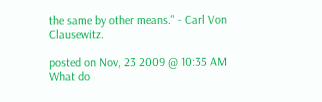the same by other means." - Carl Von Clausewitz.

posted on Nov, 23 2009 @ 10:35 AM
What do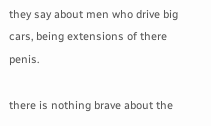they say about men who drive big cars, being extensions of there penis.

there is nothing brave about the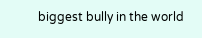biggest bully in the world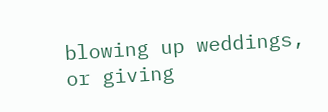blowing up weddings, or giving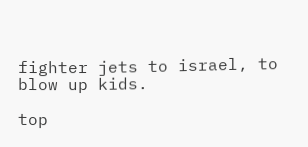fighter jets to israel, to blow up kids.

top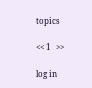topics

<< 1   >>

log in